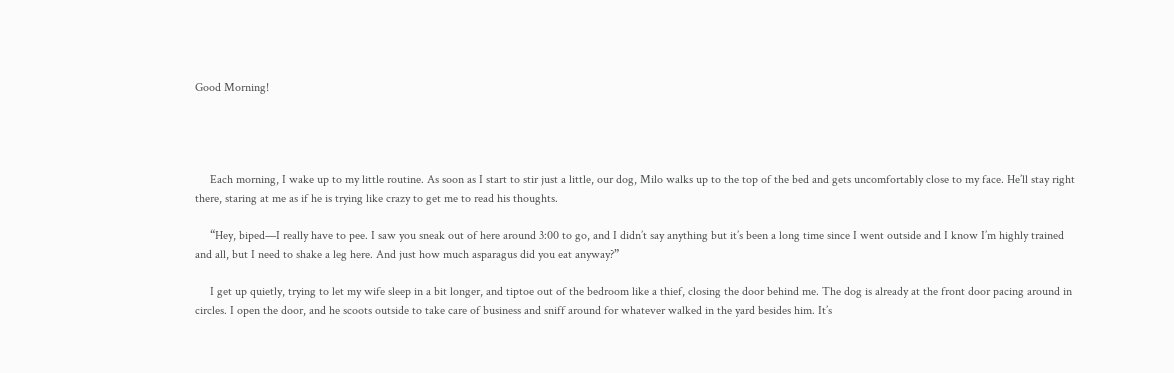Good Morning!




     Each morning, I wake up to my little routine. As soon as I start to stir just a little, our dog, Milo walks up to the top of the bed and gets uncomfortably close to my face. He’ll stay right there, staring at me as if he is trying like crazy to get me to read his thoughts.

     “Hey, biped—I really have to pee. I saw you sneak out of here around 3:00 to go, and I didn’t say anything but it’s been a long time since I went outside and I know I’m highly trained and all, but I need to shake a leg here. And just how much asparagus did you eat anyway?”

     I get up quietly, trying to let my wife sleep in a bit longer, and tiptoe out of the bedroom like a thief, closing the door behind me. The dog is already at the front door pacing around in circles. I open the door, and he scoots outside to take care of business and sniff around for whatever walked in the yard besides him. It’s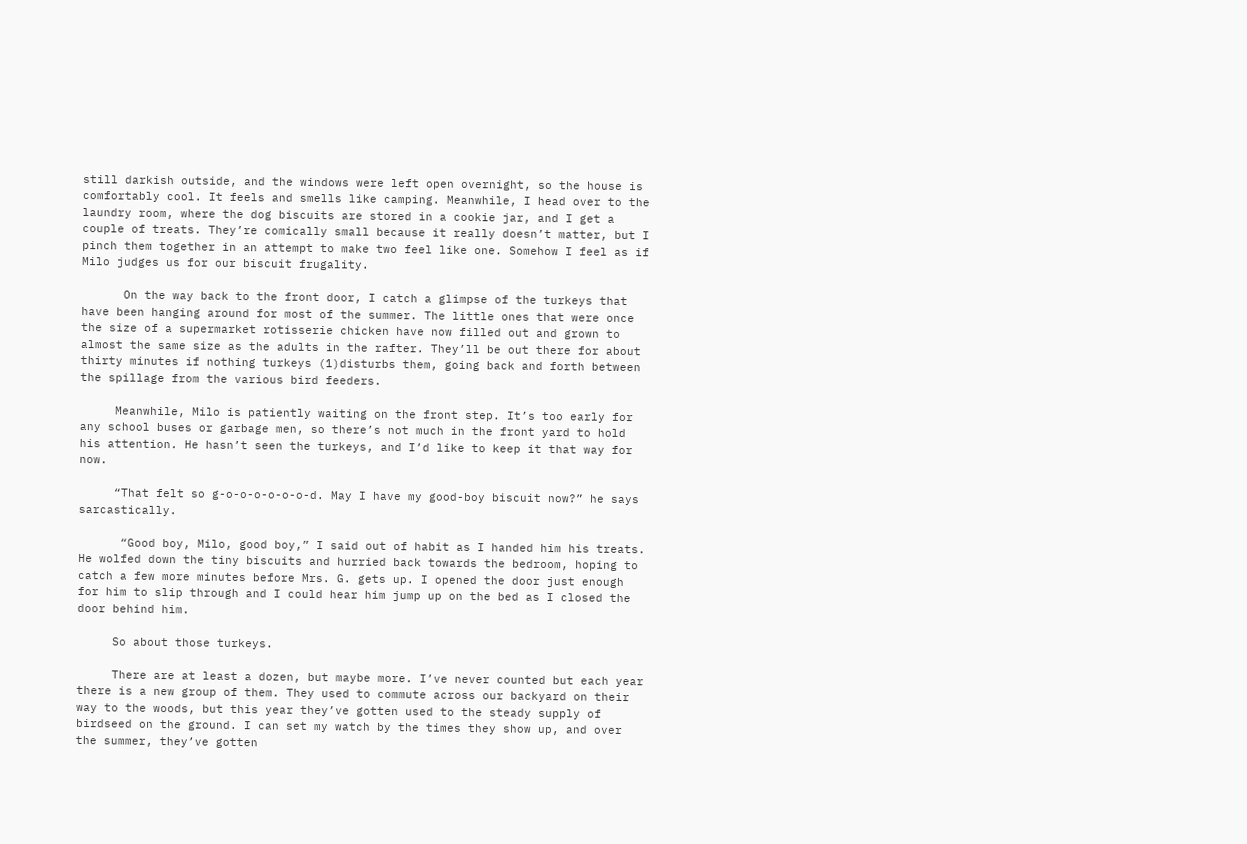still darkish outside, and the windows were left open overnight, so the house is comfortably cool. It feels and smells like camping. Meanwhile, I head over to the laundry room, where the dog biscuits are stored in a cookie jar, and I get a couple of treats. They’re comically small because it really doesn’t matter, but I pinch them together in an attempt to make two feel like one. Somehow I feel as if Milo judges us for our biscuit frugality.

      On the way back to the front door, I catch a glimpse of the turkeys that have been hanging around for most of the summer. The little ones that were once the size of a supermarket rotisserie chicken have now filled out and grown to almost the same size as the adults in the rafter. They’ll be out there for about thirty minutes if nothing turkeys (1)disturbs them, going back and forth between the spillage from the various bird feeders.

     Meanwhile, Milo is patiently waiting on the front step. It’s too early for any school buses or garbage men, so there’s not much in the front yard to hold his attention. He hasn’t seen the turkeys, and I’d like to keep it that way for now.

     “That felt so g-o-o-o-o-o-o-d. May I have my good-boy biscuit now?” he says sarcastically.

      “Good boy, Milo, good boy,” I said out of habit as I handed him his treats. He wolfed down the tiny biscuits and hurried back towards the bedroom, hoping to catch a few more minutes before Mrs. G. gets up. I opened the door just enough for him to slip through and I could hear him jump up on the bed as I closed the door behind him.

     So about those turkeys.

     There are at least a dozen, but maybe more. I’ve never counted but each year there is a new group of them. They used to commute across our backyard on their way to the woods, but this year they’ve gotten used to the steady supply of birdseed on the ground. I can set my watch by the times they show up, and over the summer, they’ve gotten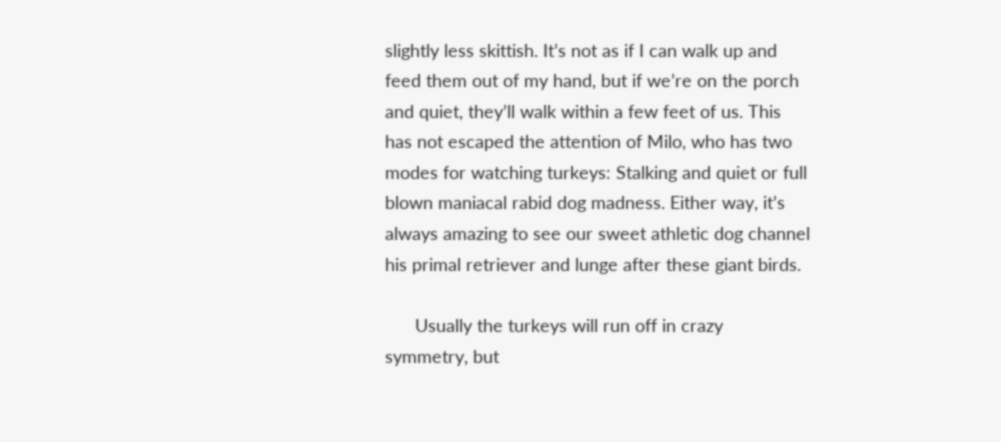slightly less skittish. It’s not as if I can walk up and feed them out of my hand, but if we’re on the porch and quiet, they’ll walk within a few feet of us. This has not escaped the attention of Milo, who has two modes for watching turkeys: Stalking and quiet or full blown maniacal rabid dog madness. Either way, it’s always amazing to see our sweet athletic dog channel his primal retriever and lunge after these giant birds.

      Usually the turkeys will run off in crazy symmetry, but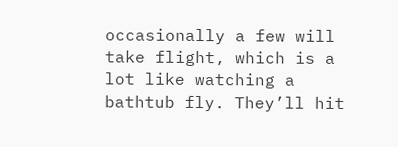occasionally a few will take flight, which is a lot like watching a bathtub fly. They’ll hit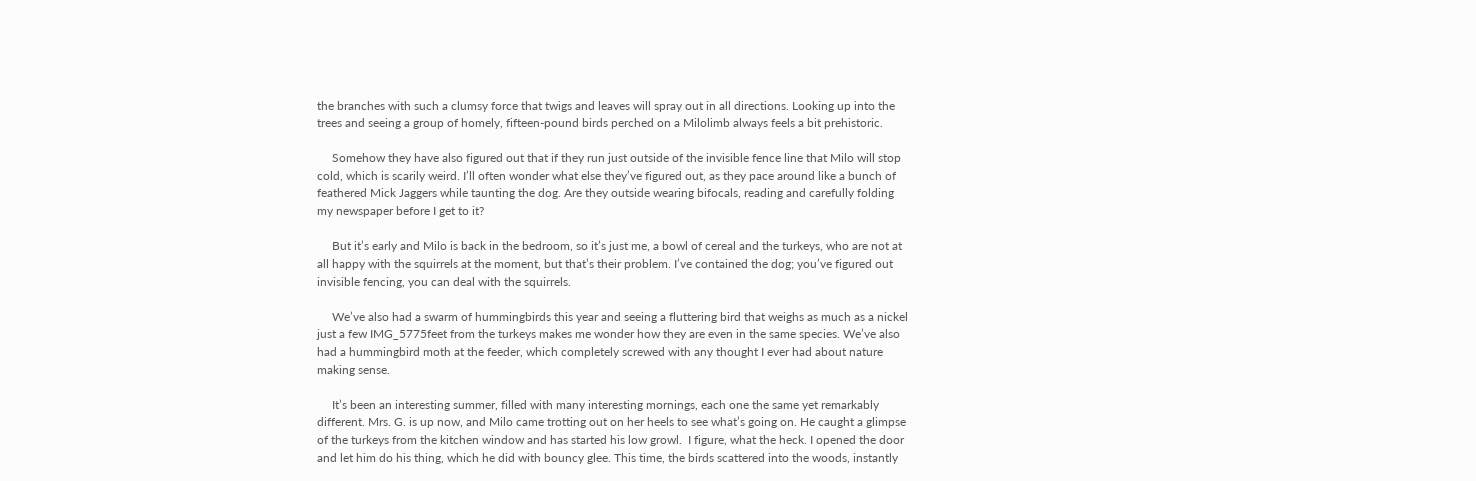the branches with such a clumsy force that twigs and leaves will spray out in all directions. Looking up into the trees and seeing a group of homely, fifteen-pound birds perched on a Milolimb always feels a bit prehistoric.

     Somehow they have also figured out that if they run just outside of the invisible fence line that Milo will stop cold, which is scarily weird. I’ll often wonder what else they’ve figured out, as they pace around like a bunch of feathered Mick Jaggers while taunting the dog. Are they outside wearing bifocals, reading and carefully folding my newspaper before I get to it?

     But it’s early and Milo is back in the bedroom, so it’s just me, a bowl of cereal and the turkeys, who are not at all happy with the squirrels at the moment, but that’s their problem. I’ve contained the dog; you’ve figured out invisible fencing, you can deal with the squirrels.

     We’ve also had a swarm of hummingbirds this year and seeing a fluttering bird that weighs as much as a nickel just a few IMG_5775feet from the turkeys makes me wonder how they are even in the same species. We’ve also had a hummingbird moth at the feeder, which completely screwed with any thought I ever had about nature making sense.

     It’s been an interesting summer, filled with many interesting mornings, each one the same yet remarkably different. Mrs. G. is up now, and Milo came trotting out on her heels to see what’s going on. He caught a glimpse of the turkeys from the kitchen window and has started his low growl.  I figure, what the heck. I opened the door and let him do his thing, which he did with bouncy glee. This time, the birds scattered into the woods, instantly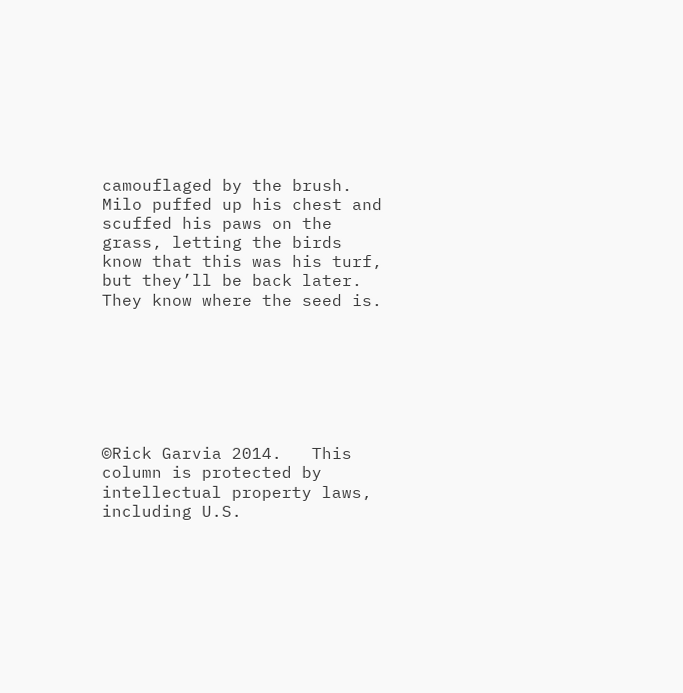camouflaged by the brush. Milo puffed up his chest and scuffed his paws on the grass, letting the birds know that this was his turf, but they’ll be back later. They know where the seed is.







©Rick Garvia 2014.   This column is protected by intellectual property laws, including U.S.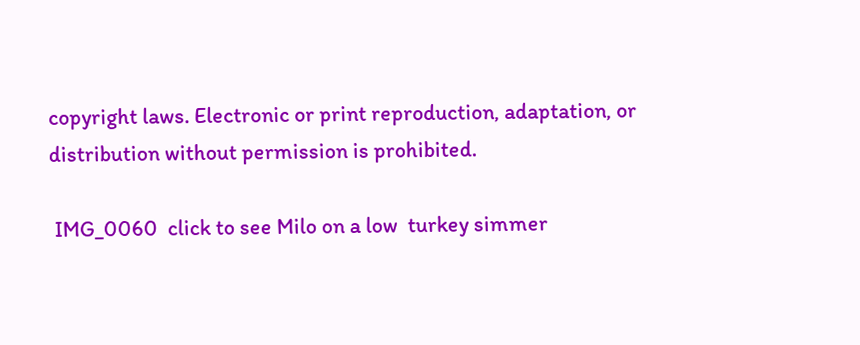copyright laws. Electronic or print reproduction, adaptation, or distribution without permission is prohibited.

 IMG_0060  click to see Milo on a low  turkey simmer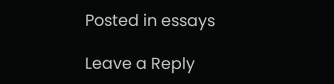Posted in essays

Leave a Reply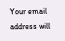Your email address will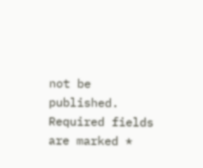not be published. Required fields are marked *